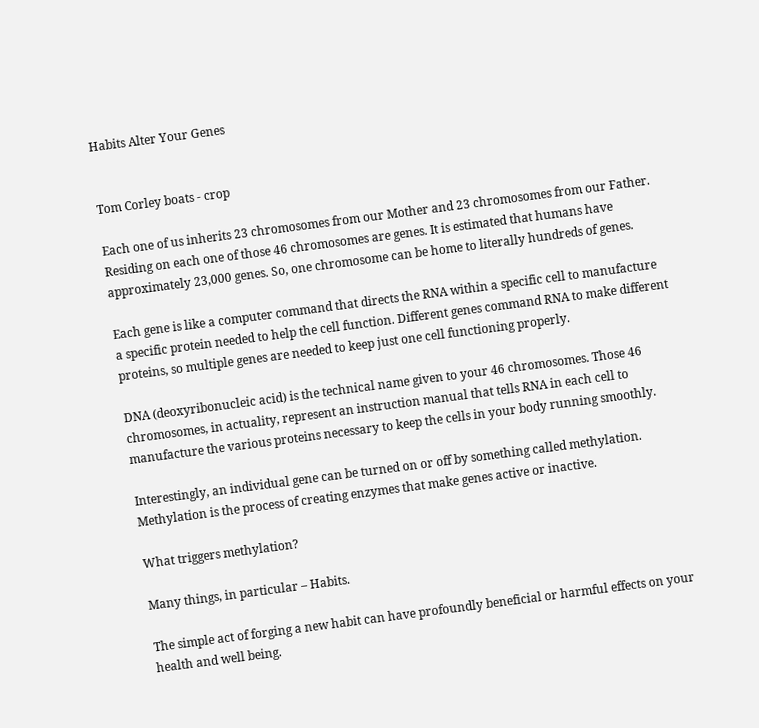Habits Alter Your Genes


Tom Corley boats - crop

Each one of us inherits 23 chromosomes from our Mother and 23 chromosomes from our Father. Residing on each one of those 46 chromosomes are genes. It is estimated that humans have approximately 23,000 genes. So, one chromosome can be home to literally hundreds of genes.

Each gene is like a computer command that directs the RNA within a specific cell to manufacture a specific protein needed to help the cell function. Different genes command RNA to make different proteins, so multiple genes are needed to keep just one cell functioning properly.

DNA (deoxyribonucleic acid) is the technical name given to your 46 chromosomes. Those 46 chromosomes, in actuality, represent an instruction manual that tells RNA in each cell to manufacture the various proteins necessary to keep the cells in your body running smoothly.

Interestingly, an individual gene can be turned on or off by something called methylation. Methylation is the process of creating enzymes that make genes active or inactive.

What triggers methylation?

Many things, in particular – Habits.

The simple act of forging a new habit can have profoundly beneficial or harmful effects on your health and well being.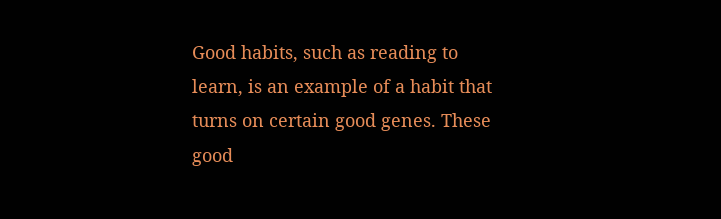Good habits, such as reading to learn, is an example of a habit that turns on certain good genes. These good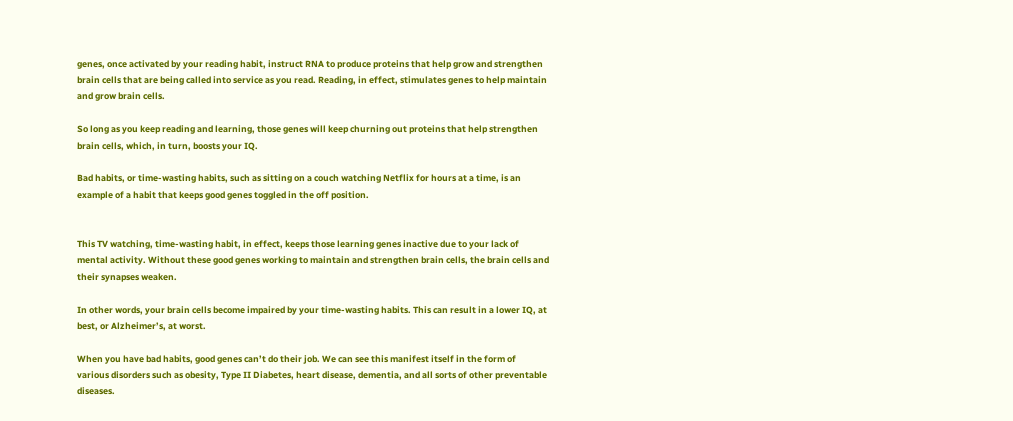genes, once activated by your reading habit, instruct RNA to produce proteins that help grow and strengthen brain cells that are being called into service as you read. Reading, in effect, stimulates genes to help maintain and grow brain cells.

So long as you keep reading and learning, those genes will keep churning out proteins that help strengthen brain cells, which, in turn, boosts your IQ.

Bad habits, or time-wasting habits, such as sitting on a couch watching Netflix for hours at a time, is an example of a habit that keeps good genes toggled in the off position.


This TV watching, time-wasting habit, in effect, keeps those learning genes inactive due to your lack of mental activity. Without these good genes working to maintain and strengthen brain cells, the brain cells and their synapses weaken.

In other words, your brain cells become impaired by your time-wasting habits. This can result in a lower IQ, at best, or Alzheimer’s, at worst.

When you have bad habits, good genes can’t do their job. We can see this manifest itself in the form of various disorders such as obesity, Type II Diabetes, heart disease, dementia, and all sorts of other preventable diseases.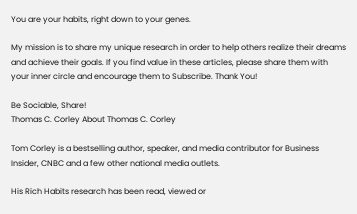You are your habits, right down to your genes.

My mission is to share my unique research in order to help others realize their dreams and achieve their goals. If you find value in these articles, please share them with your inner circle and encourage them to Subscribe. Thank You!

Be Sociable, Share!
Thomas C. Corley About Thomas C. Corley

Tom Corley is a bestselling author, speaker, and media contributor for Business Insider, CNBC and a few other national media outlets.

His Rich Habits research has been read, viewed or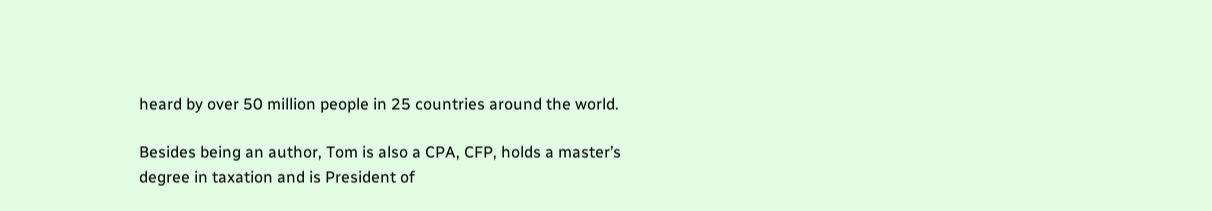heard by over 50 million people in 25 countries around the world.

Besides being an author, Tom is also a CPA, CFP, holds a master’s degree in taxation and is President of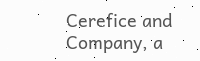Cerefice and Company, a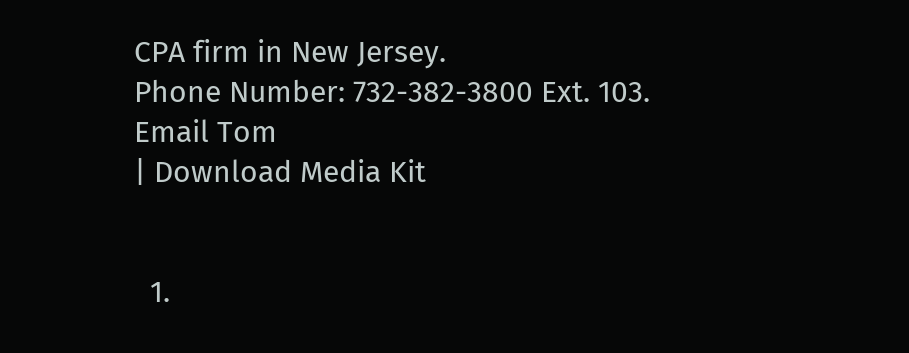CPA firm in New Jersey.
Phone Number: 732-382-3800 Ext. 103.
Email Tom
| Download Media Kit


  1.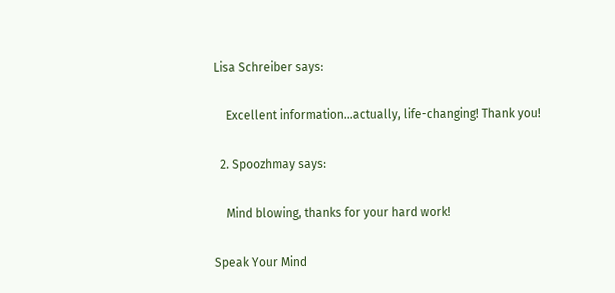Lisa Schreiber says:

    Excellent information…actually, life-changing! Thank you!

  2. Spoozhmay says:

    Mind blowing, thanks for your hard work!

Speak Your Mind